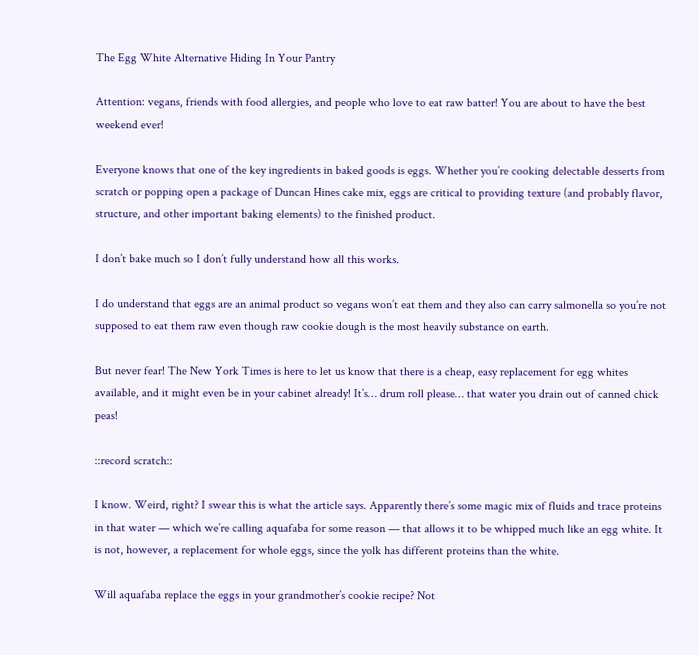The Egg White Alternative Hiding In Your Pantry

Attention: vegans, friends with food allergies, and people who love to eat raw batter! You are about to have the best weekend ever!

Everyone knows that one of the key ingredients in baked goods is eggs. Whether you’re cooking delectable desserts from scratch or popping open a package of Duncan Hines cake mix, eggs are critical to providing texture (and probably flavor, structure, and other important baking elements) to the finished product.

I don’t bake much so I don’t fully understand how all this works.

I do understand that eggs are an animal product so vegans won’t eat them and they also can carry salmonella so you’re not supposed to eat them raw even though raw cookie dough is the most heavily substance on earth.

But never fear! The New York Times is here to let us know that there is a cheap, easy replacement for egg whites available, and it might even be in your cabinet already! It’s… drum roll please… that water you drain out of canned chick peas!

::record scratch::

I know. Weird, right? I swear this is what the article says. Apparently there’s some magic mix of fluids and trace proteins in that water — which we’re calling aquafaba for some reason — that allows it to be whipped much like an egg white. It is not, however, a replacement for whole eggs, since the yolk has different proteins than the white.

Will aquafaba replace the eggs in your grandmother’s cookie recipe? Not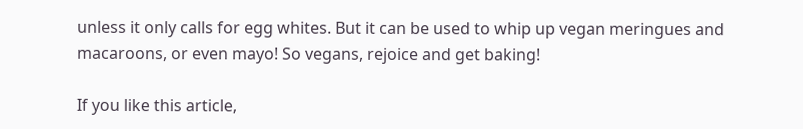unless it only calls for egg whites. But it can be used to whip up vegan meringues and macaroons, or even mayo! So vegans, rejoice and get baking!

If you like this article,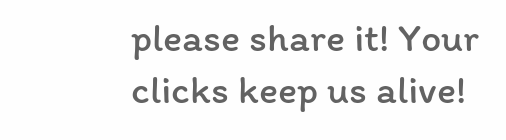please share it! Your clicks keep us alive!